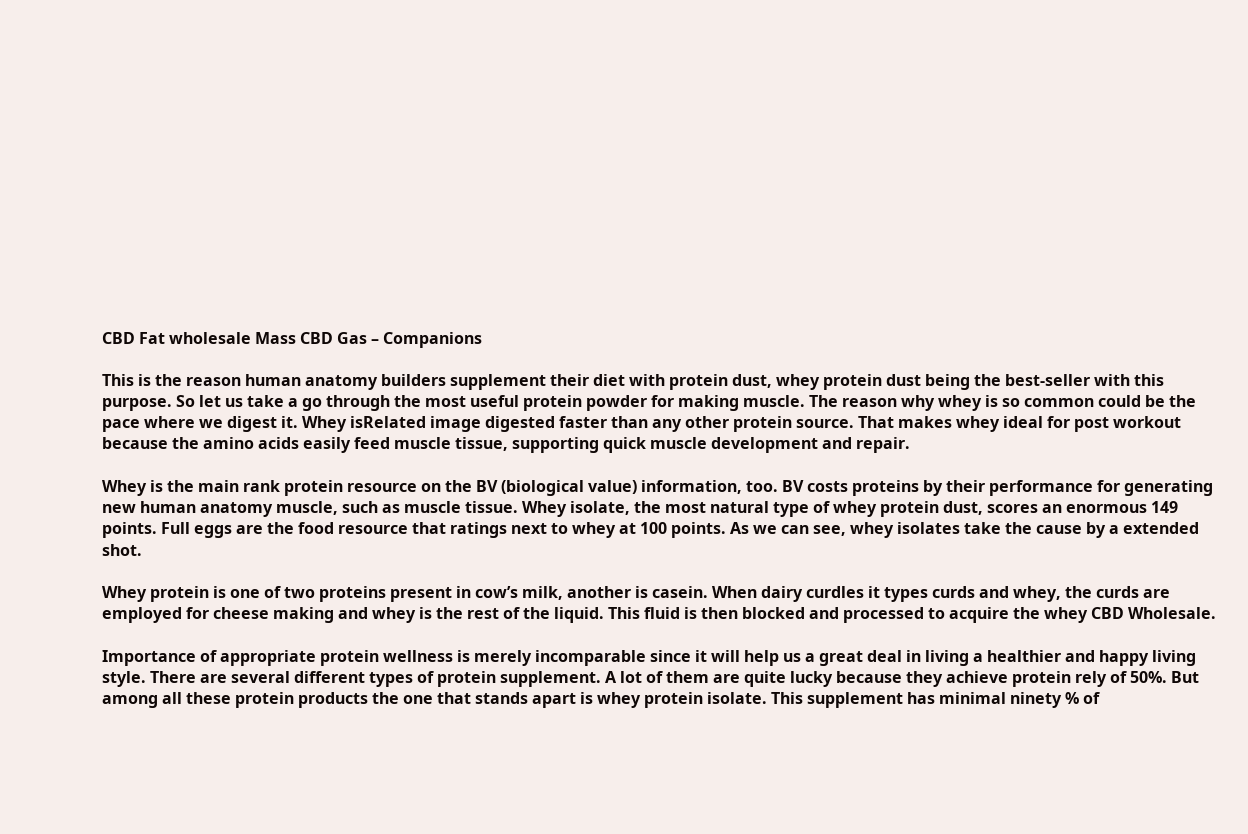CBD Fat wholesale Mass CBD Gas – Companions

This is the reason human anatomy builders supplement their diet with protein dust, whey protein dust being the best-seller with this purpose. So let us take a go through the most useful protein powder for making muscle. The reason why whey is so common could be the pace where we digest it. Whey isRelated image digested faster than any other protein source. That makes whey ideal for post workout because the amino acids easily feed muscle tissue, supporting quick muscle development and repair.

Whey is the main rank protein resource on the BV (biological value) information, too. BV costs proteins by their performance for generating new human anatomy muscle, such as muscle tissue. Whey isolate, the most natural type of whey protein dust, scores an enormous 149 points. Full eggs are the food resource that ratings next to whey at 100 points. As we can see, whey isolates take the cause by a extended shot.

Whey protein is one of two proteins present in cow’s milk, another is casein. When dairy curdles it types curds and whey, the curds are employed for cheese making and whey is the rest of the liquid. This fluid is then blocked and processed to acquire the whey CBD Wholesale.

Importance of appropriate protein wellness is merely incomparable since it will help us a great deal in living a healthier and happy living style. There are several different types of protein supplement. A lot of them are quite lucky because they achieve protein rely of 50%. But among all these protein products the one that stands apart is whey protein isolate. This supplement has minimal ninety % of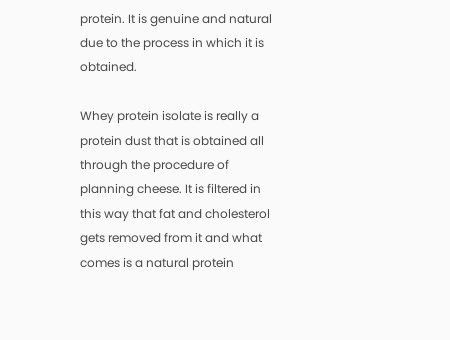protein. It is genuine and natural due to the process in which it is obtained.

Whey protein isolate is really a protein dust that is obtained all through the procedure of planning cheese. It is filtered in this way that fat and cholesterol gets removed from it and what comes is a natural protein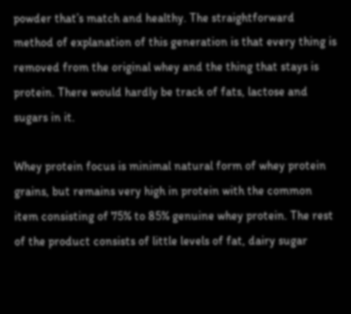powder that’s match and healthy. The straightforward method of explanation of this generation is that every thing is removed from the original whey and the thing that stays is protein. There would hardly be track of fats, lactose and sugars in it.

Whey protein focus is minimal natural form of whey protein grains, but remains very high in protein with the common item consisting of 75% to 85% genuine whey protein. The rest of the product consists of little levels of fat, dairy sugar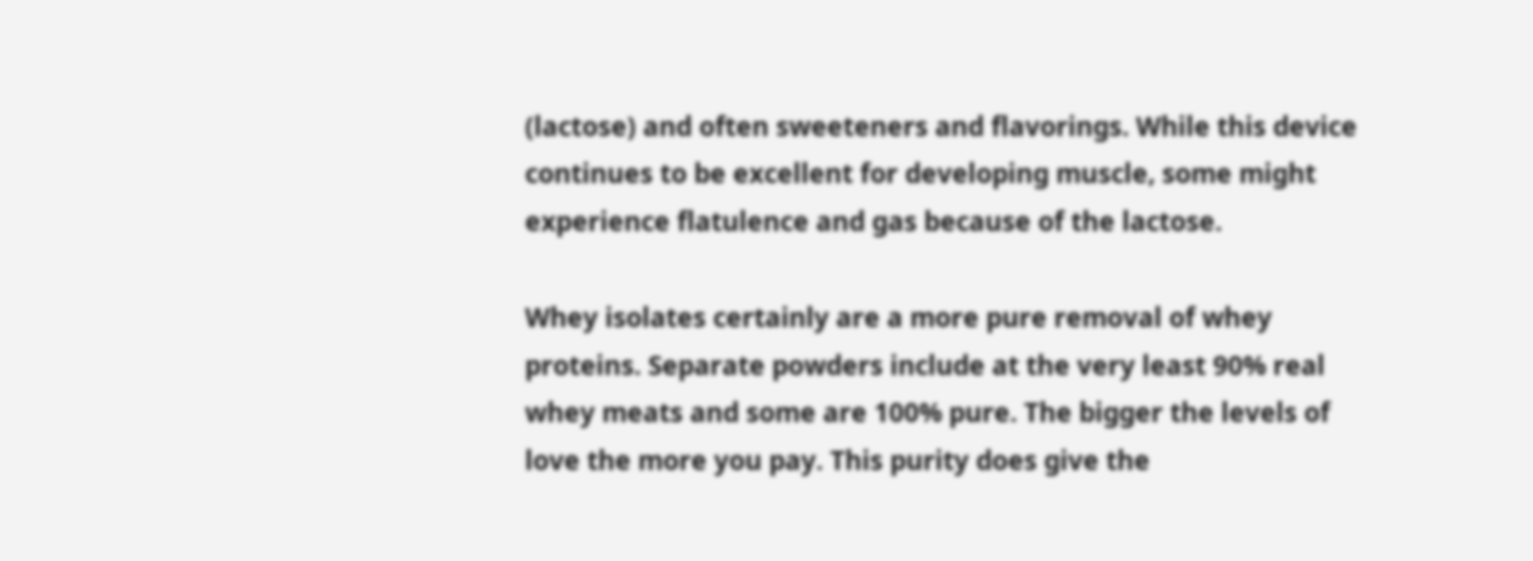(lactose) and often sweeteners and flavorings. While this device continues to be excellent for developing muscle, some might experience flatulence and gas because of the lactose.

Whey isolates certainly are a more pure removal of whey proteins. Separate powders include at the very least 90% real whey meats and some are 100% pure. The bigger the levels of love the more you pay. This purity does give the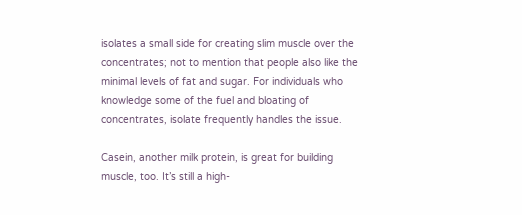isolates a small side for creating slim muscle over the concentrates; not to mention that people also like the minimal levels of fat and sugar. For individuals who knowledge some of the fuel and bloating of concentrates, isolate frequently handles the issue.

Casein, another milk protein, is great for building muscle, too. It’s still a high-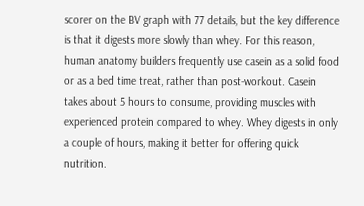scorer on the BV graph with 77 details, but the key difference is that it digests more slowly than whey. For this reason, human anatomy builders frequently use casein as a solid food or as a bed time treat, rather than post-workout. Casein takes about 5 hours to consume, providing muscles with experienced protein compared to whey. Whey digests in only a couple of hours, making it better for offering quick nutrition.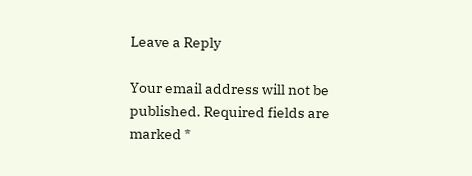Leave a Reply

Your email address will not be published. Required fields are marked *